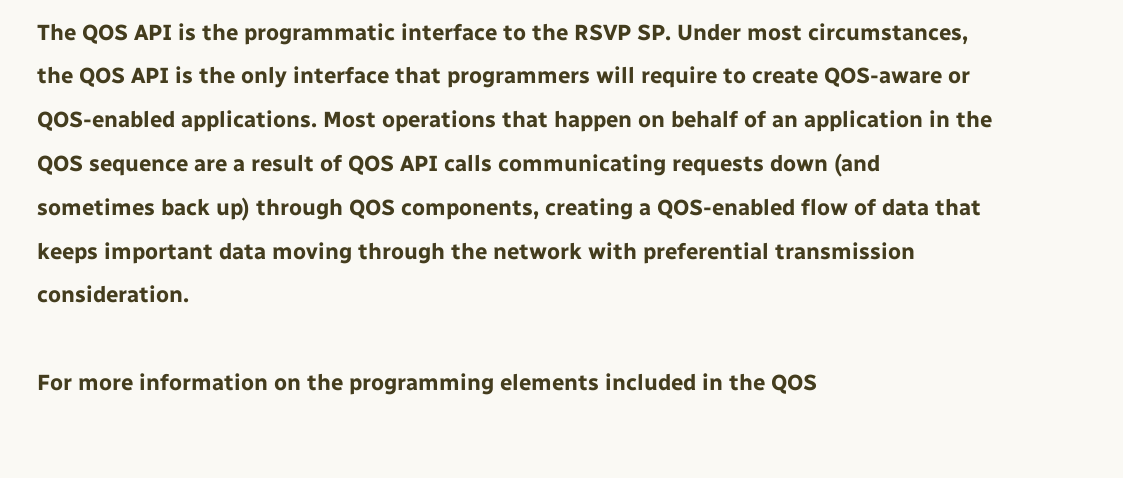The QOS API is the programmatic interface to the RSVP SP. Under most circumstances, the QOS API is the only interface that programmers will require to create QOS-aware or QOS-enabled applications. Most operations that happen on behalf of an application in the QOS sequence are a result of QOS API calls communicating requests down (and sometimes back up) through QOS components, creating a QOS-enabled flow of data that keeps important data moving through the network with preferential transmission consideration.

For more information on the programming elements included in the QOS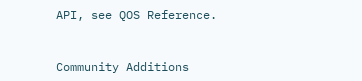API, see QOS Reference.



Community Additions